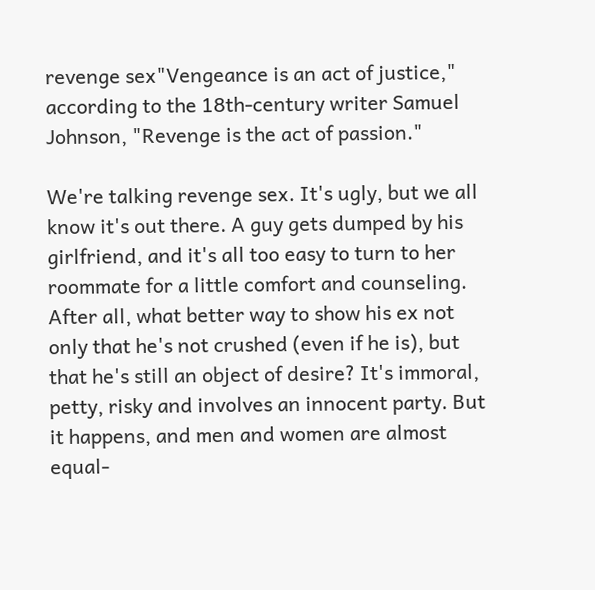revenge sex"Vengeance is an act of justice," according to the 18th-century writer Samuel Johnson, "Revenge is the act of passion."

We're talking revenge sex. It's ugly, but we all know it's out there. A guy gets dumped by his girlfriend, and it's all too easy to turn to her roommate for a little comfort and counseling. After all, what better way to show his ex not only that he's not crushed (even if he is), but that he's still an object of desire? It's immoral, petty, risky and involves an innocent party. But it happens, and men and women are almost equal-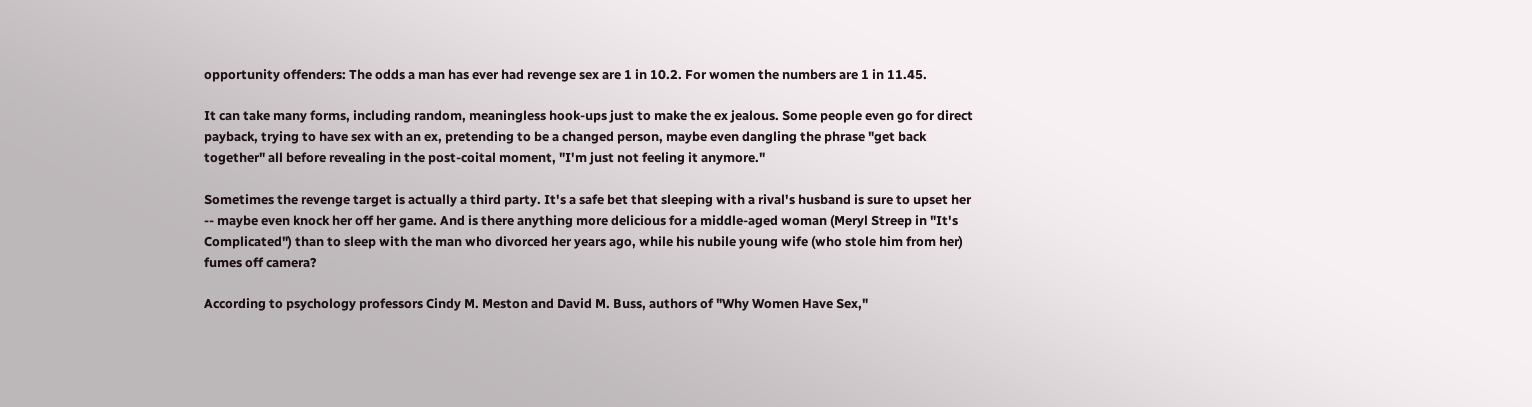opportunity offenders: The odds a man has ever had revenge sex are 1 in 10.2. For women the numbers are 1 in 11.45.

It can take many forms, including random, meaningless hook-ups just to make the ex jealous. Some people even go for direct payback, trying to have sex with an ex, pretending to be a changed person, maybe even dangling the phrase "get back together" all before revealing in the post-coital moment, "I'm just not feeling it anymore."

Sometimes the revenge target is actually a third party. It's a safe bet that sleeping with a rival's husband is sure to upset her -- maybe even knock her off her game. And is there anything more delicious for a middle-aged woman (Meryl Streep in "It's Complicated") than to sleep with the man who divorced her years ago, while his nubile young wife (who stole him from her) fumes off camera?

According to psychology professors Cindy M. Meston and David M. Buss, authors of "Why Women Have Sex,"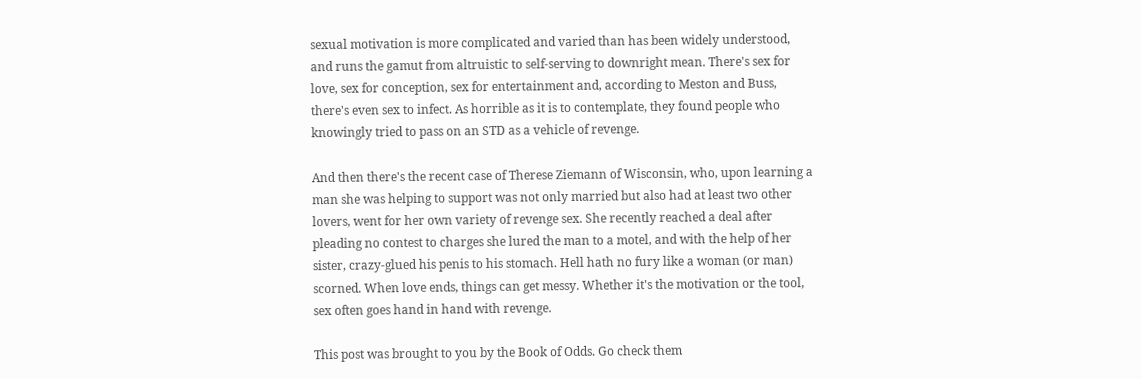sexual motivation is more complicated and varied than has been widely understood, and runs the gamut from altruistic to self-serving to downright mean. There's sex for love, sex for conception, sex for entertainment and, according to Meston and Buss, there's even sex to infect. As horrible as it is to contemplate, they found people who knowingly tried to pass on an STD as a vehicle of revenge.

And then there's the recent case of Therese Ziemann of Wisconsin, who, upon learning a man she was helping to support was not only married but also had at least two other lovers, went for her own variety of revenge sex. She recently reached a deal after pleading no contest to charges she lured the man to a motel, and with the help of her sister, crazy-glued his penis to his stomach. Hell hath no fury like a woman (or man) scorned. When love ends, things can get messy. Whether it's the motivation or the tool, sex often goes hand in hand with revenge.

This post was brought to you by the Book of Odds. Go check them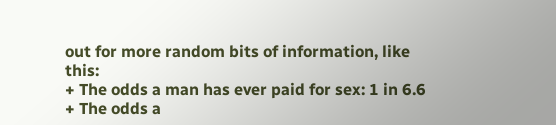out for more random bits of information, like this:
+ The odds a man has ever paid for sex: 1 in 6.6
+ The odds a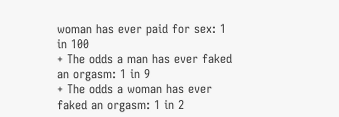woman has ever paid for sex: 1 in 100
+ The odds a man has ever faked an orgasm: 1 in 9
+ The odds a woman has ever faked an orgasm: 1 in 2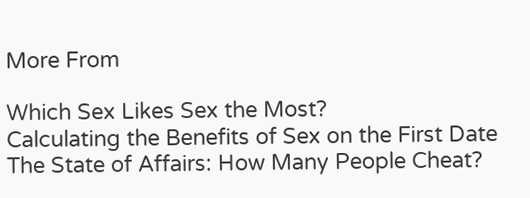More From

Which Sex Likes Sex the Most?
Calculating the Benefits of Sex on the First Date
The State of Affairs: How Many People Cheat?